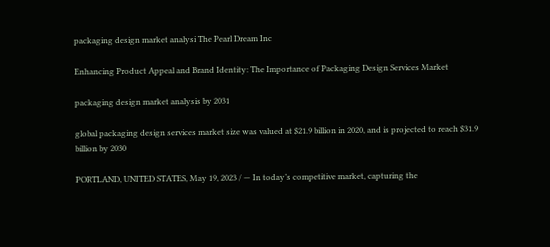packaging design market analysi The Pearl Dream Inc

Enhancing Product Appeal and Brand Identity: The Importance of Packaging Design Services Market

packaging design market analysis by 2031

global packaging design services market size was valued at $21.9 billion in 2020, and is projected to reach $31.9 billion by 2030

PORTLAND, UNITED STATES, May 19, 2023 / — In today’s competitive market, capturing the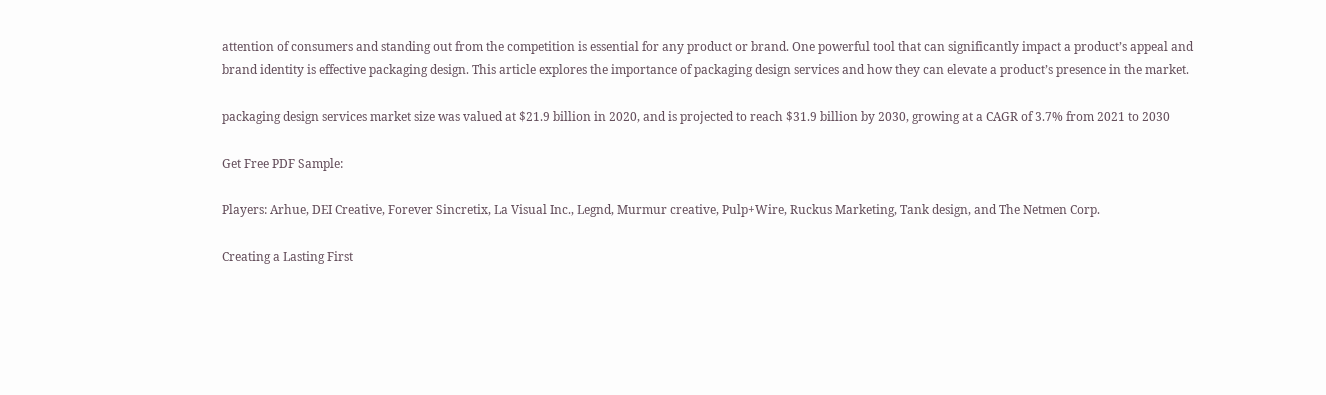attention of consumers and standing out from the competition is essential for any product or brand. One powerful tool that can significantly impact a product’s appeal and brand identity is effective packaging design. This article explores the importance of packaging design services and how they can elevate a product’s presence in the market.

packaging design services market size was valued at $21.9 billion in 2020, and is projected to reach $31.9 billion by 2030, growing at a CAGR of 3.7% from 2021 to 2030

Get Free PDF Sample:

Players: Arhue, DEI Creative, Forever Sincretix, La Visual Inc., Legnd, Murmur creative, Pulp+Wire, Ruckus Marketing, Tank design, and The Netmen Corp.

Creating a Lasting First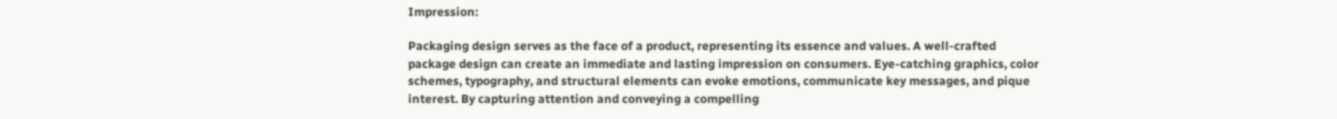Impression:

Packaging design serves as the face of a product, representing its essence and values. A well-crafted package design can create an immediate and lasting impression on consumers. Eye-catching graphics, color schemes, typography, and structural elements can evoke emotions, communicate key messages, and pique interest. By capturing attention and conveying a compelling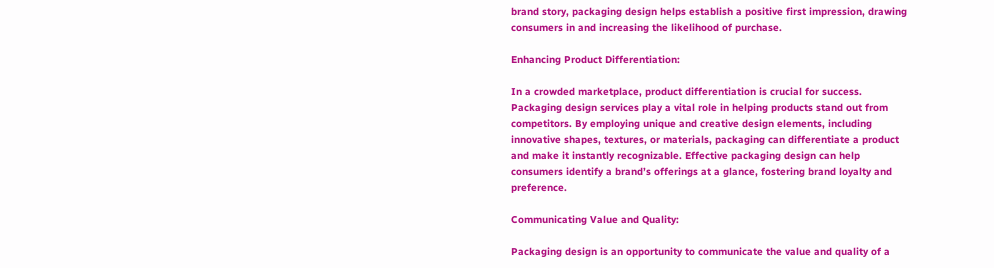brand story, packaging design helps establish a positive first impression, drawing consumers in and increasing the likelihood of purchase.

Enhancing Product Differentiation:

In a crowded marketplace, product differentiation is crucial for success. Packaging design services play a vital role in helping products stand out from competitors. By employing unique and creative design elements, including innovative shapes, textures, or materials, packaging can differentiate a product and make it instantly recognizable. Effective packaging design can help consumers identify a brand’s offerings at a glance, fostering brand loyalty and preference.

Communicating Value and Quality:

Packaging design is an opportunity to communicate the value and quality of a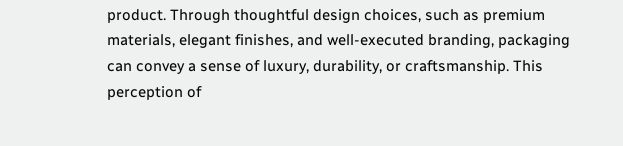product. Through thoughtful design choices, such as premium materials, elegant finishes, and well-executed branding, packaging can convey a sense of luxury, durability, or craftsmanship. This perception of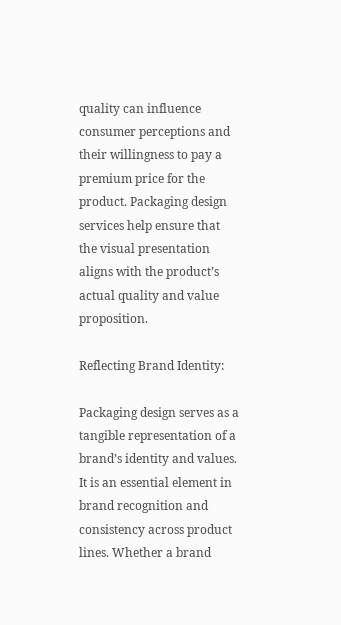quality can influence consumer perceptions and their willingness to pay a premium price for the product. Packaging design services help ensure that the visual presentation aligns with the product’s actual quality and value proposition.

Reflecting Brand Identity:

Packaging design serves as a tangible representation of a brand’s identity and values. It is an essential element in brand recognition and consistency across product lines. Whether a brand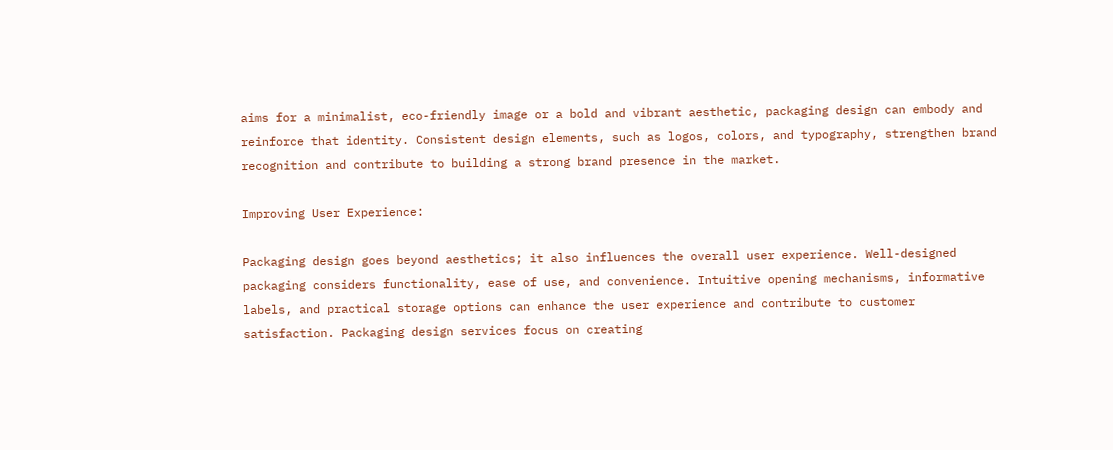aims for a minimalist, eco-friendly image or a bold and vibrant aesthetic, packaging design can embody and reinforce that identity. Consistent design elements, such as logos, colors, and typography, strengthen brand recognition and contribute to building a strong brand presence in the market.

Improving User Experience:

Packaging design goes beyond aesthetics; it also influences the overall user experience. Well-designed packaging considers functionality, ease of use, and convenience. Intuitive opening mechanisms, informative labels, and practical storage options can enhance the user experience and contribute to customer satisfaction. Packaging design services focus on creating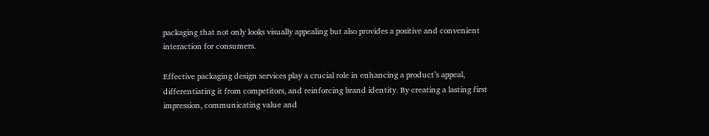packaging that not only looks visually appealing but also provides a positive and convenient interaction for consumers.

Effective packaging design services play a crucial role in enhancing a product’s appeal, differentiating it from competitors, and reinforcing brand identity. By creating a lasting first impression, communicating value and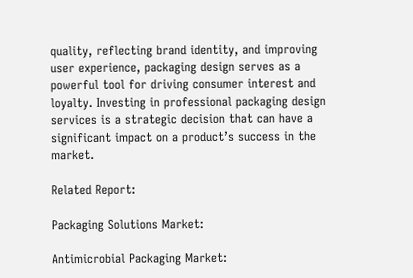quality, reflecting brand identity, and improving user experience, packaging design serves as a powerful tool for driving consumer interest and loyalty. Investing in professional packaging design services is a strategic decision that can have a significant impact on a product’s success in the market.

Related Report:

Packaging Solutions Market:

Antimicrobial Packaging Market: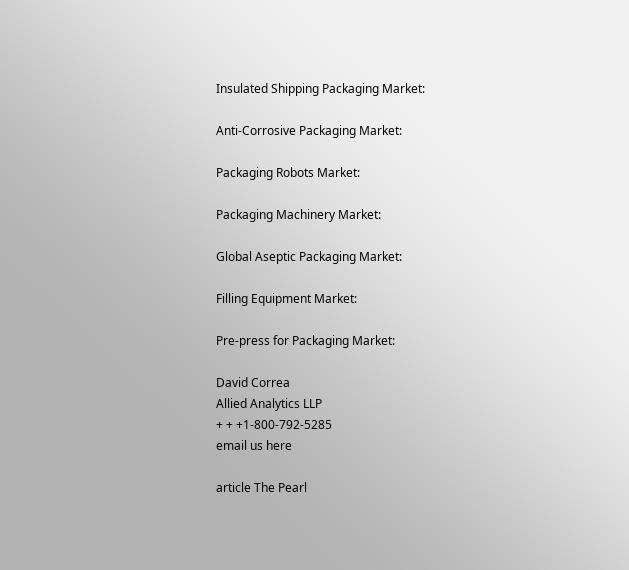Insulated Shipping Packaging Market:

Anti-Corrosive Packaging Market:

Packaging Robots Market:

Packaging Machinery Market:

Global Aseptic Packaging Market:

Filling Equipment Market:

Pre-press for Packaging Market:

David Correa
Allied Analytics LLP
+ + +1-800-792-5285
email us here

article The Pearl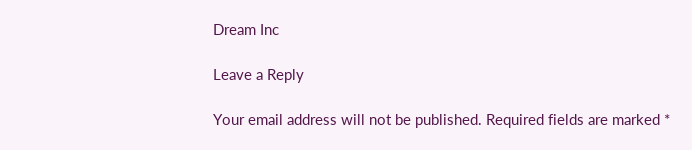Dream Inc

Leave a Reply

Your email address will not be published. Required fields are marked *